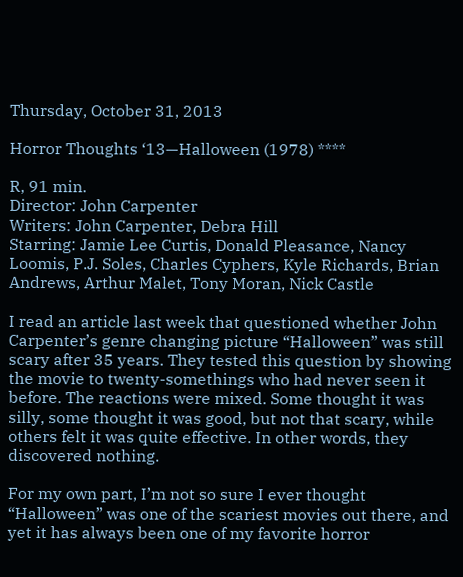Thursday, October 31, 2013

Horror Thoughts ‘13—Halloween (1978) ****

R, 91 min.
Director: John Carpenter
Writers: John Carpenter, Debra Hill
Starring: Jamie Lee Curtis, Donald Pleasance, Nancy Loomis, P.J. Soles, Charles Cyphers, Kyle Richards, Brian Andrews, Arthur Malet, Tony Moran, Nick Castle

I read an article last week that questioned whether John Carpenter’s genre changing picture “Halloween” was still scary after 35 years. They tested this question by showing the movie to twenty-somethings who had never seen it before. The reactions were mixed. Some thought it was silly, some thought it was good, but not that scary, while others felt it was quite effective. In other words, they discovered nothing.

For my own part, I’m not so sure I ever thought “Halloween” was one of the scariest movies out there, and yet it has always been one of my favorite horror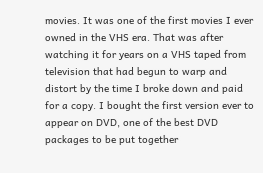movies. It was one of the first movies I ever owned in the VHS era. That was after watching it for years on a VHS taped from television that had begun to warp and distort by the time I broke down and paid for a copy. I bought the first version ever to appear on DVD, one of the best DVD packages to be put together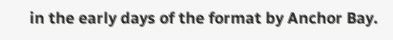in the early days of the format by Anchor Bay.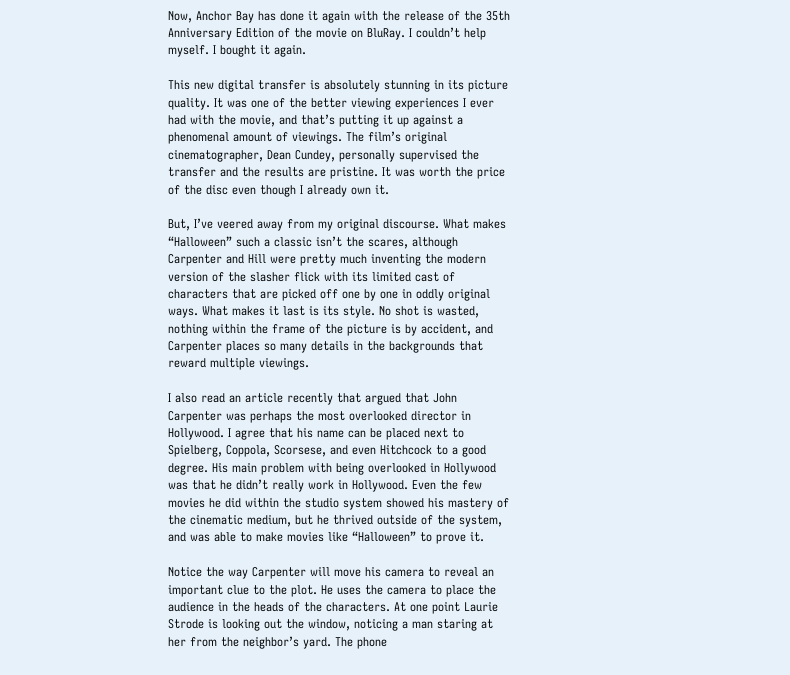Now, Anchor Bay has done it again with the release of the 35th Anniversary Edition of the movie on BluRay. I couldn’t help myself. I bought it again.

This new digital transfer is absolutely stunning in its picture quality. It was one of the better viewing experiences I ever had with the movie, and that’s putting it up against a phenomenal amount of viewings. The film’s original cinematographer, Dean Cundey, personally supervised the transfer and the results are pristine. It was worth the price of the disc even though I already own it.

But, I’ve veered away from my original discourse. What makes “Halloween” such a classic isn’t the scares, although Carpenter and Hill were pretty much inventing the modern version of the slasher flick with its limited cast of characters that are picked off one by one in oddly original ways. What makes it last is its style. No shot is wasted, nothing within the frame of the picture is by accident, and Carpenter places so many details in the backgrounds that reward multiple viewings.

I also read an article recently that argued that John Carpenter was perhaps the most overlooked director in Hollywood. I agree that his name can be placed next to Spielberg, Coppola, Scorsese, and even Hitchcock to a good degree. His main problem with being overlooked in Hollywood was that he didn’t really work in Hollywood. Even the few movies he did within the studio system showed his mastery of the cinematic medium, but he thrived outside of the system, and was able to make movies like “Halloween” to prove it.

Notice the way Carpenter will move his camera to reveal an important clue to the plot. He uses the camera to place the audience in the heads of the characters. At one point Laurie Strode is looking out the window, noticing a man staring at her from the neighbor’s yard. The phone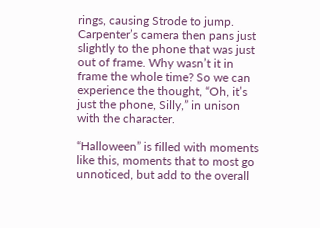rings, causing Strode to jump. Carpenter’s camera then pans just slightly to the phone that was just out of frame. Why wasn’t it in frame the whole time? So we can experience the thought, “Oh, it’s just the phone, Silly,” in unison with the character.

“Halloween” is filled with moments like this, moments that to most go unnoticed, but add to the overall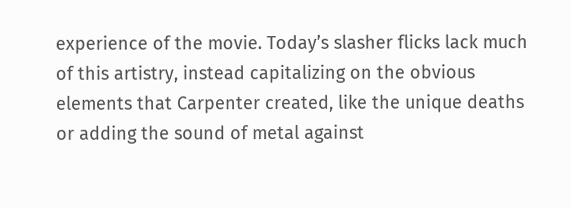experience of the movie. Today’s slasher flicks lack much of this artistry, instead capitalizing on the obvious elements that Carpenter created, like the unique deaths or adding the sound of metal against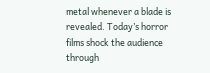metal whenever a blade is revealed. Today’s horror films shock the audience through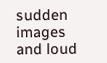sudden images and loud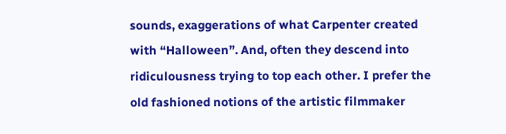sounds, exaggerations of what Carpenter created with “Halloween”. And, often they descend into ridiculousness trying to top each other. I prefer the old fashioned notions of the artistic filmmaker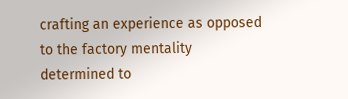crafting an experience as opposed to the factory mentality determined to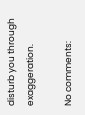disturb you through exaggeration.

No comments: